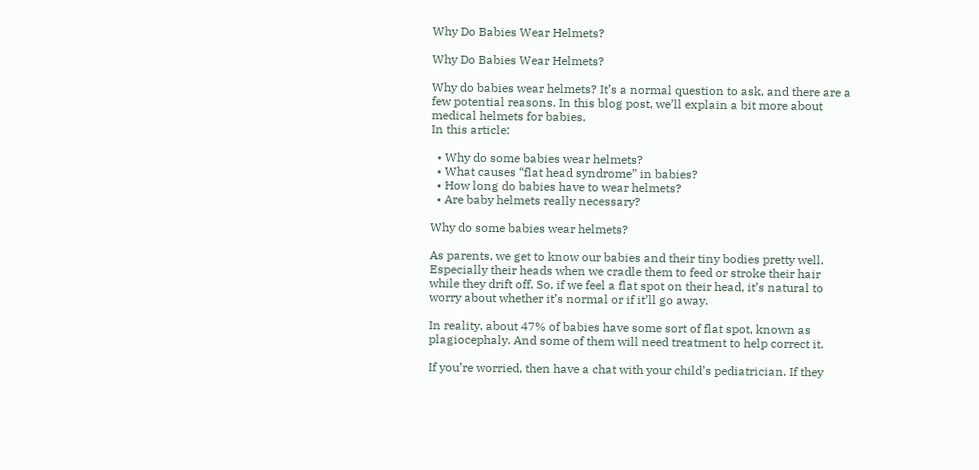Why Do Babies Wear Helmets?

Why Do Babies Wear Helmets?

Why do babies wear helmets? It’s a normal question to ask, and there are a few potential reasons. In this blog post, we’ll explain a bit more about medical helmets for babies.
In this article:

  • Why do some babies wear helmets?
  • What causes “flat head syndrome” in babies?
  • How long do babies have to wear helmets?
  • Are baby helmets really necessary?

Why do some babies wear helmets?

As parents, we get to know our babies and their tiny bodies pretty well. Especially their heads when we cradle them to feed or stroke their hair while they drift off. So, if we feel a flat spot on their head, it’s natural to worry about whether it’s normal or if it’ll go away.

In reality, about 47% of babies have some sort of flat spot, known as plagiocephaly. And some of them will need treatment to help correct it.

If you’re worried, then have a chat with your child’s pediatrician. If they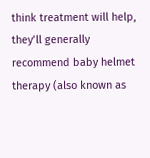think treatment will help, they’ll generally recommend baby helmet therapy (also known as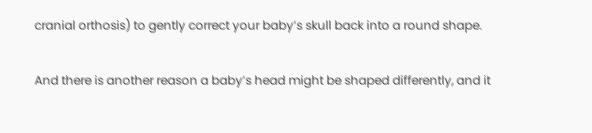cranial orthosis) to gently correct your baby’s skull back into a round shape.

And there is another reason a baby’s head might be shaped differently, and it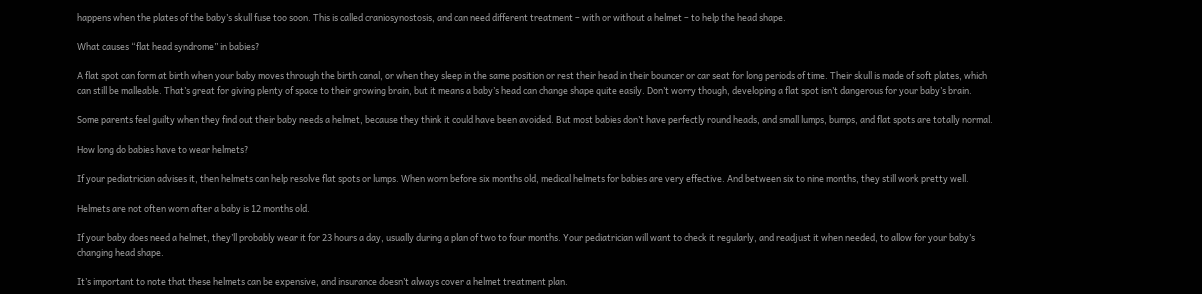happens when the plates of the baby’s skull fuse too soon. This is called craniosynostosis, and can need different treatment – with or without a helmet – to help the head shape.

What causes “flat head syndrome” in babies?

A flat spot can form at birth when your baby moves through the birth canal, or when they sleep in the same position or rest their head in their bouncer or car seat for long periods of time. Their skull is made of soft plates, which can still be malleable. That’s great for giving plenty of space to their growing brain, but it means a baby’s head can change shape quite easily. Don’t worry though, developing a flat spot isn’t dangerous for your baby’s brain.

Some parents feel guilty when they find out their baby needs a helmet, because they think it could have been avoided. But most babies don’t have perfectly round heads, and small lumps, bumps, and flat spots are totally normal.

How long do babies have to wear helmets?

If your pediatrician advises it, then helmets can help resolve flat spots or lumps. When worn before six months old, medical helmets for babies are very effective. And between six to nine months, they still work pretty well.

Helmets are not often worn after a baby is 12 months old.

If your baby does need a helmet, they’ll probably wear it for 23 hours a day, usually during a plan of two to four months. Your pediatrician will want to check it regularly, and readjust it when needed, to allow for your baby’s changing head shape.

It’s important to note that these helmets can be expensive, and insurance doesn’t always cover a helmet treatment plan.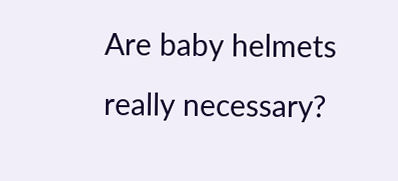Are baby helmets really necessary?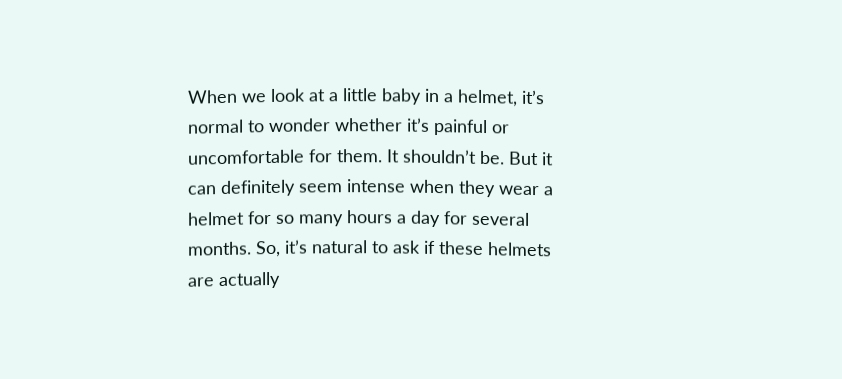When we look at a little baby in a helmet, it’s normal to wonder whether it’s painful or uncomfortable for them. It shouldn’t be. But it can definitely seem intense when they wear a helmet for so many hours a day for several months. So, it’s natural to ask if these helmets are actually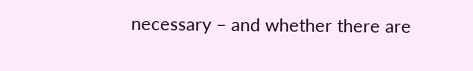necessary – and whether there are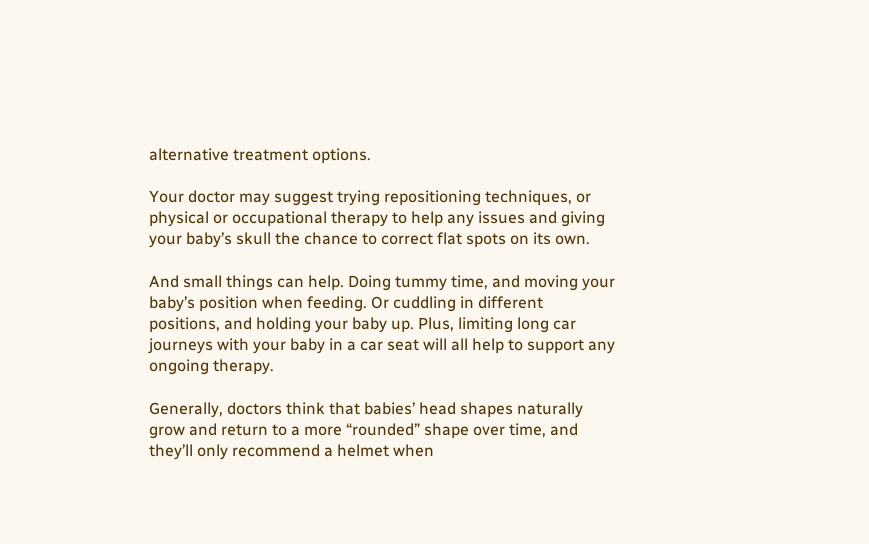alternative treatment options.

Your doctor may suggest trying repositioning techniques, or physical or occupational therapy to help any issues and giving your baby’s skull the chance to correct flat spots on its own.

And small things can help. Doing tummy time, and moving your baby’s position when feeding. Or cuddling in different positions, and holding your baby up. Plus, limiting long car journeys with your baby in a car seat will all help to support any ongoing therapy.

Generally, doctors think that babies’ head shapes naturally grow and return to a more “rounded” shape over time, and they’ll only recommend a helmet when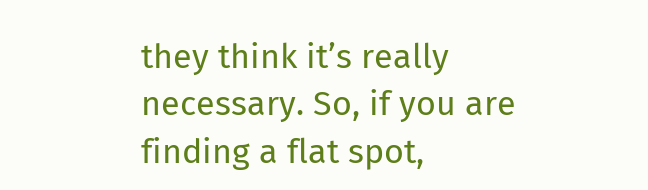they think it’s really necessary. So, if you are finding a flat spot,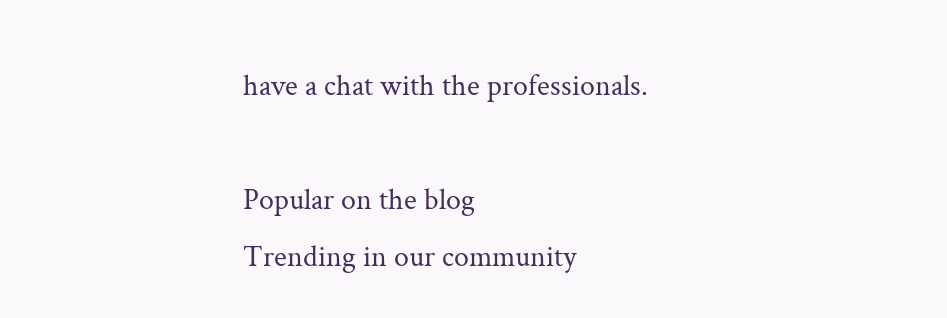have a chat with the professionals.

Popular on the blog
Trending in our community